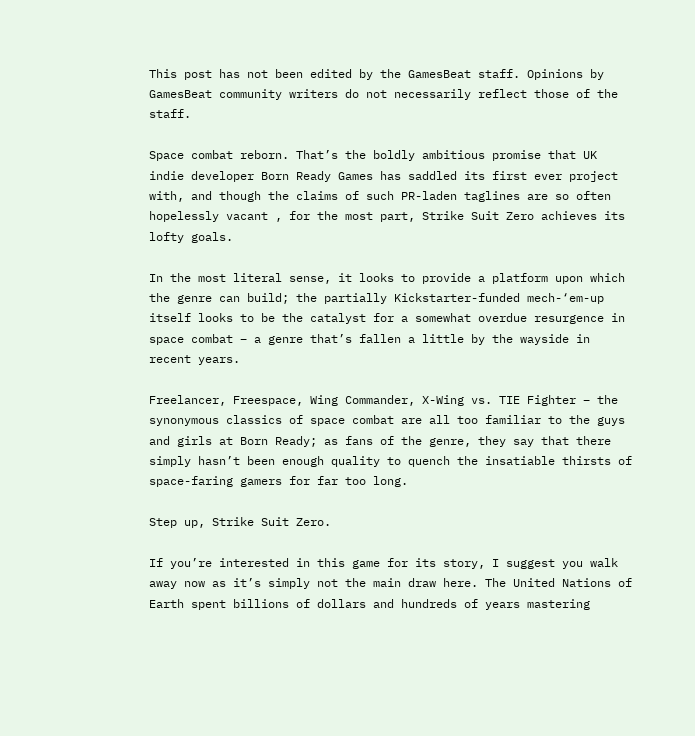This post has not been edited by the GamesBeat staff. Opinions by GamesBeat community writers do not necessarily reflect those of the staff.

Space combat reborn. That’s the boldly ambitious promise that UK indie developer Born Ready Games has saddled its first ever project with, and though the claims of such PR-laden taglines are so often hopelessly vacant , for the most part, Strike Suit Zero achieves its lofty goals.

In the most literal sense, it looks to provide a platform upon which the genre can build; the partially Kickstarter-funded mech-‘em-up itself looks to be the catalyst for a somewhat overdue resurgence in space combat – a genre that’s fallen a little by the wayside in recent years.

Freelancer, Freespace, Wing Commander, X-Wing vs. TIE Fighter – the synonymous classics of space combat are all too familiar to the guys and girls at Born Ready; as fans of the genre, they say that there simply hasn’t been enough quality to quench the insatiable thirsts of space-faring gamers for far too long.

Step up, Strike Suit Zero.

If you’re interested in this game for its story, I suggest you walk away now as it’s simply not the main draw here. The United Nations of Earth spent billions of dollars and hundreds of years mastering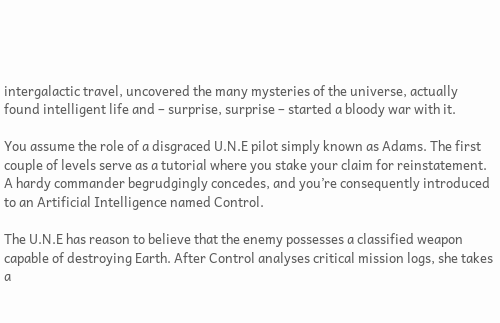intergalactic travel, uncovered the many mysteries of the universe, actually found intelligent life and – surprise, surprise – started a bloody war with it.

You assume the role of a disgraced U.N.E pilot simply known as Adams. The first couple of levels serve as a tutorial where you stake your claim for reinstatement. A hardy commander begrudgingly concedes, and you’re consequently introduced to an Artificial Intelligence named Control.

The U.N.E has reason to believe that the enemy possesses a classified weapon capable of destroying Earth. After Control analyses critical mission logs, she takes a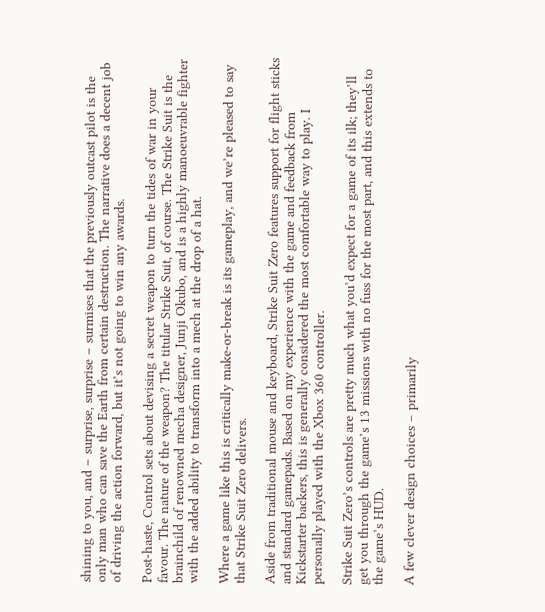shining to you, and – surprise, surprise – surmises that the previously outcast pilot is the only man who can save the Earth from certain destruction. The narrative does a decent job of driving the action forward, but it’s not going to win any awards.

Post-haste, Control sets about devising a secret weapon to turn the tides of war in your favour. The nature of the weapon? The titular Strike Suit, of course. The Strike Suit is the brainchild of renowned mecha designer, Junji Okubo, and is a highly manoeuvrable fighter with the added ability to transform into a mech at the drop of a hat.

Where a game like this is critically make-or-break is its gameplay, and we’re pleased to say that Strike Suit Zero delivers.

Aside from traditional mouse and keyboard, Strike Suit Zero features support for flight sticks and standard gamepads. Based on my experience with the game and feedback from Kickstarter backers, this is generally considered the most comfortable way to play. I personally played with the Xbox 360 controller.

Strike Suit Zero’s controls are pretty much what you’d expect for a game of its ilk; they’ll get you through the game’s 13 missions with no fuss for the most part, and this extends to the game’s HUD.

A few clever design choices – primarily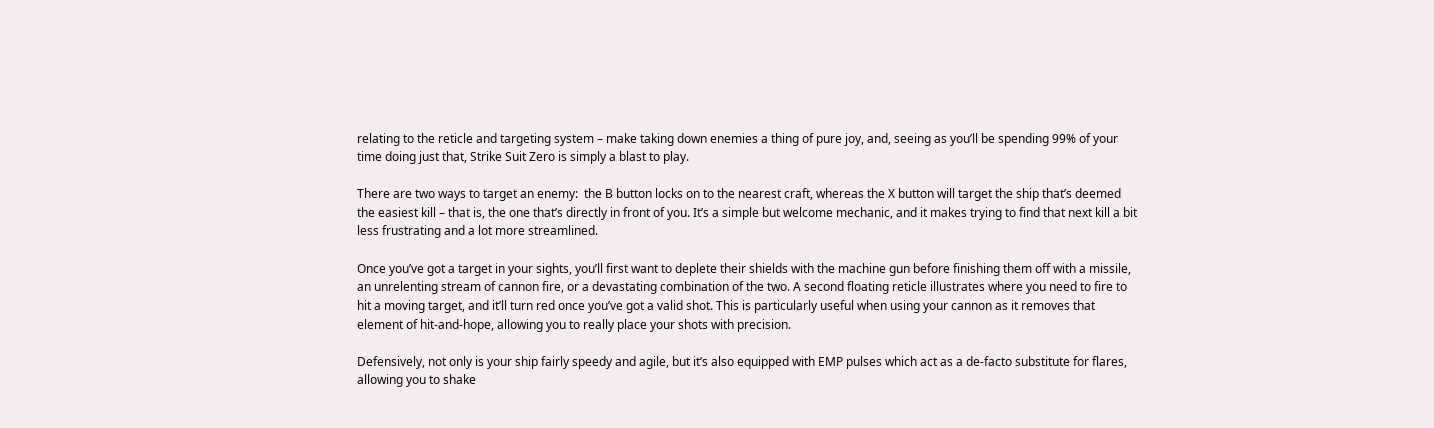relating to the reticle and targeting system – make taking down enemies a thing of pure joy, and, seeing as you’ll be spending 99% of your time doing just that, Strike Suit Zero is simply a blast to play.

There are two ways to target an enemy:  the B button locks on to the nearest craft, whereas the X button will target the ship that’s deemed the easiest kill – that is, the one that’s directly in front of you. It’s a simple but welcome mechanic, and it makes trying to find that next kill a bit less frustrating and a lot more streamlined.

Once you’ve got a target in your sights, you’ll first want to deplete their shields with the machine gun before finishing them off with a missile, an unrelenting stream of cannon fire, or a devastating combination of the two. A second floating reticle illustrates where you need to fire to hit a moving target, and it’ll turn red once you’ve got a valid shot. This is particularly useful when using your cannon as it removes that element of hit-and-hope, allowing you to really place your shots with precision.

Defensively, not only is your ship fairly speedy and agile, but it’s also equipped with EMP pulses which act as a de-facto substitute for flares, allowing you to shake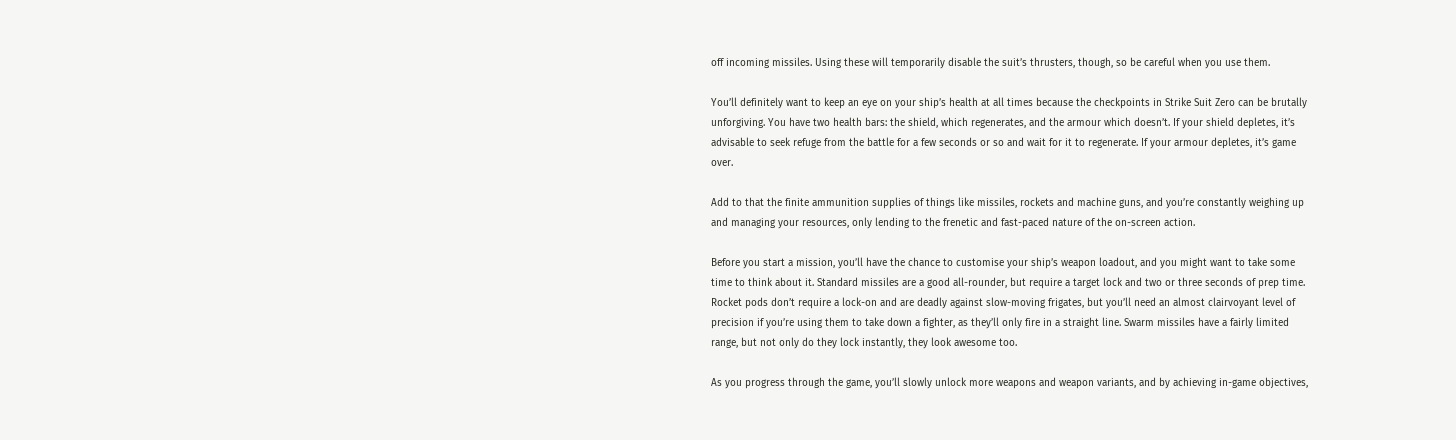off incoming missiles. Using these will temporarily disable the suit’s thrusters, though, so be careful when you use them.

You’ll definitely want to keep an eye on your ship’s health at all times because the checkpoints in Strike Suit Zero can be brutally unforgiving. You have two health bars: the shield, which regenerates, and the armour which doesn’t. If your shield depletes, it’s advisable to seek refuge from the battle for a few seconds or so and wait for it to regenerate. If your armour depletes, it’s game over.

Add to that the finite ammunition supplies of things like missiles, rockets and machine guns, and you’re constantly weighing up and managing your resources, only lending to the frenetic and fast-paced nature of the on-screen action.

Before you start a mission, you’ll have the chance to customise your ship’s weapon loadout, and you might want to take some time to think about it. Standard missiles are a good all-rounder, but require a target lock and two or three seconds of prep time. Rocket pods don’t require a lock-on and are deadly against slow-moving frigates, but you’ll need an almost clairvoyant level of precision if you’re using them to take down a fighter, as they’ll only fire in a straight line. Swarm missiles have a fairly limited range, but not only do they lock instantly, they look awesome too.

As you progress through the game, you’ll slowly unlock more weapons and weapon variants, and by achieving in-game objectives,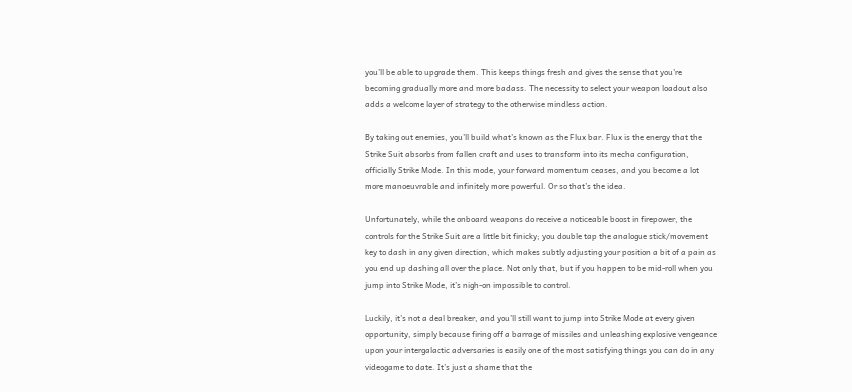you’ll be able to upgrade them. This keeps things fresh and gives the sense that you’re becoming gradually more and more badass. The necessity to select your weapon loadout also adds a welcome layer of strategy to the otherwise mindless action.

By taking out enemies, you’ll build what’s known as the Flux bar. Flux is the energy that the Strike Suit absorbs from fallen craft and uses to transform into its mecha configuration, officially Strike Mode. In this mode, your forward momentum ceases, and you become a lot more manoeuvrable and infinitely more powerful. Or so that’s the idea.

Unfortunately, while the onboard weapons do receive a noticeable boost in firepower, the controls for the Strike Suit are a little bit finicky; you double tap the analogue stick/movement key to dash in any given direction, which makes subtly adjusting your position a bit of a pain as you end up dashing all over the place. Not only that, but if you happen to be mid-roll when you jump into Strike Mode, it’s nigh-on impossible to control.

Luckily, it’s not a deal breaker, and you’ll still want to jump into Strike Mode at every given opportunity, simply because firing off a barrage of missiles and unleashing explosive vengeance upon your intergalactic adversaries is easily one of the most satisfying things you can do in any videogame to date. It’s just a shame that the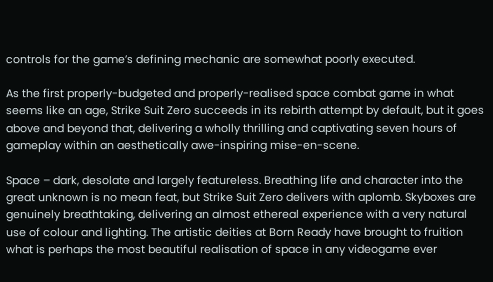controls for the game’s defining mechanic are somewhat poorly executed.

As the first properly-budgeted and properly-realised space combat game in what seems like an age, Strike Suit Zero succeeds in its rebirth attempt by default, but it goes above and beyond that, delivering a wholly thrilling and captivating seven hours of gameplay within an aesthetically awe-inspiring mise-en-scene.

Space – dark, desolate and largely featureless. Breathing life and character into the great unknown is no mean feat, but Strike Suit Zero delivers with aplomb. Skyboxes are genuinely breathtaking, delivering an almost ethereal experience with a very natural use of colour and lighting. The artistic deities at Born Ready have brought to fruition what is perhaps the most beautiful realisation of space in any videogame ever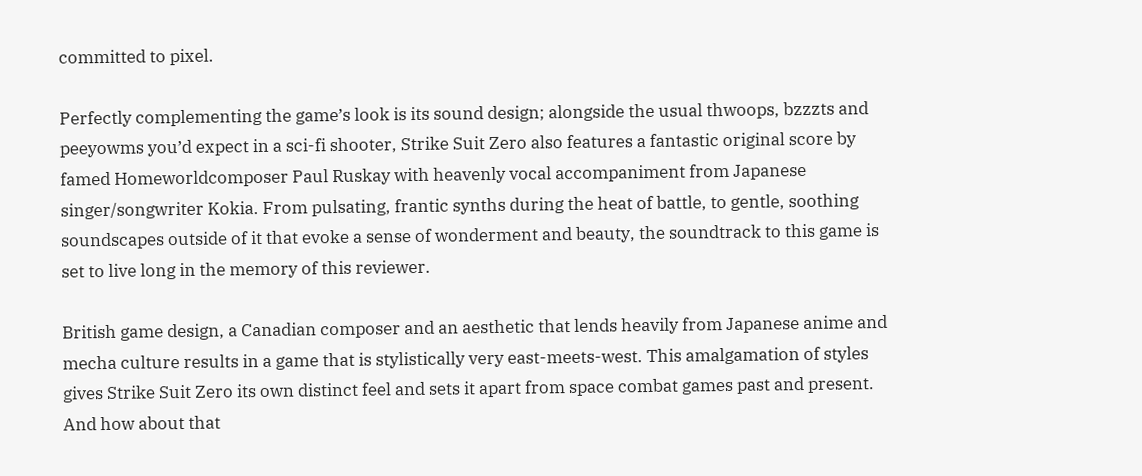committed to pixel.

Perfectly complementing the game’s look is its sound design; alongside the usual thwoops, bzzzts and peeyowms you’d expect in a sci-fi shooter, Strike Suit Zero also features a fantastic original score by famed Homeworldcomposer Paul Ruskay with heavenly vocal accompaniment from Japanese singer/songwriter Kokia. From pulsating, frantic synths during the heat of battle, to gentle, soothing soundscapes outside of it that evoke a sense of wonderment and beauty, the soundtrack to this game is set to live long in the memory of this reviewer.

British game design, a Canadian composer and an aesthetic that lends heavily from Japanese anime and mecha culture results in a game that is stylistically very east-meets-west. This amalgamation of styles gives Strike Suit Zero its own distinct feel and sets it apart from space combat games past and present. And how about that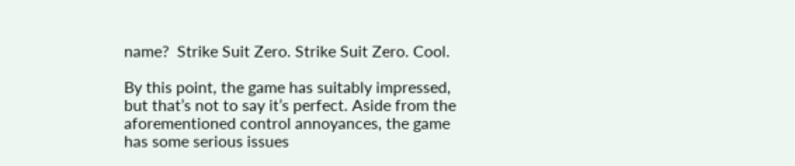name?  Strike Suit Zero. Strike Suit Zero. Cool.

By this point, the game has suitably impressed, but that’s not to say it’s perfect. Aside from the aforementioned control annoyances, the game has some serious issues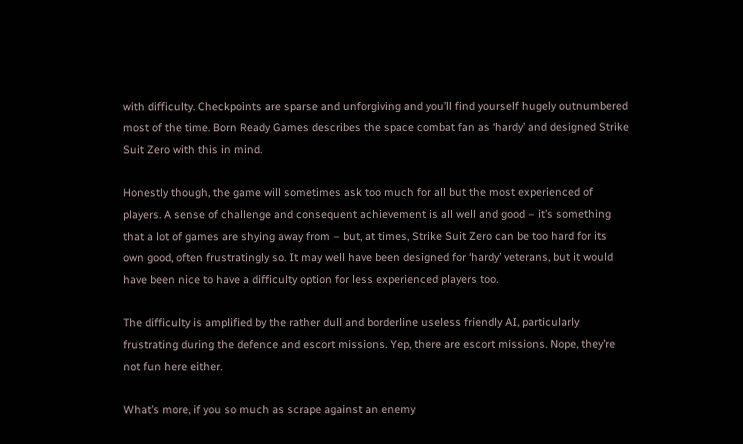with difficulty. Checkpoints are sparse and unforgiving and you’ll find yourself hugely outnumbered most of the time. Born Ready Games describes the space combat fan as ‘hardy’ and designed Strike Suit Zero with this in mind.

Honestly though, the game will sometimes ask too much for all but the most experienced of players. A sense of challenge and consequent achievement is all well and good – it’s something that a lot of games are shying away from – but, at times, Strike Suit Zero can be too hard for its own good, often frustratingly so. It may well have been designed for ‘hardy’ veterans, but it would have been nice to have a difficulty option for less experienced players too.

The difficulty is amplified by the rather dull and borderline useless friendly AI, particularly frustrating during the defence and escort missions. Yep, there are escort missions. Nope, they’re not fun here either.

What’s more, if you so much as scrape against an enemy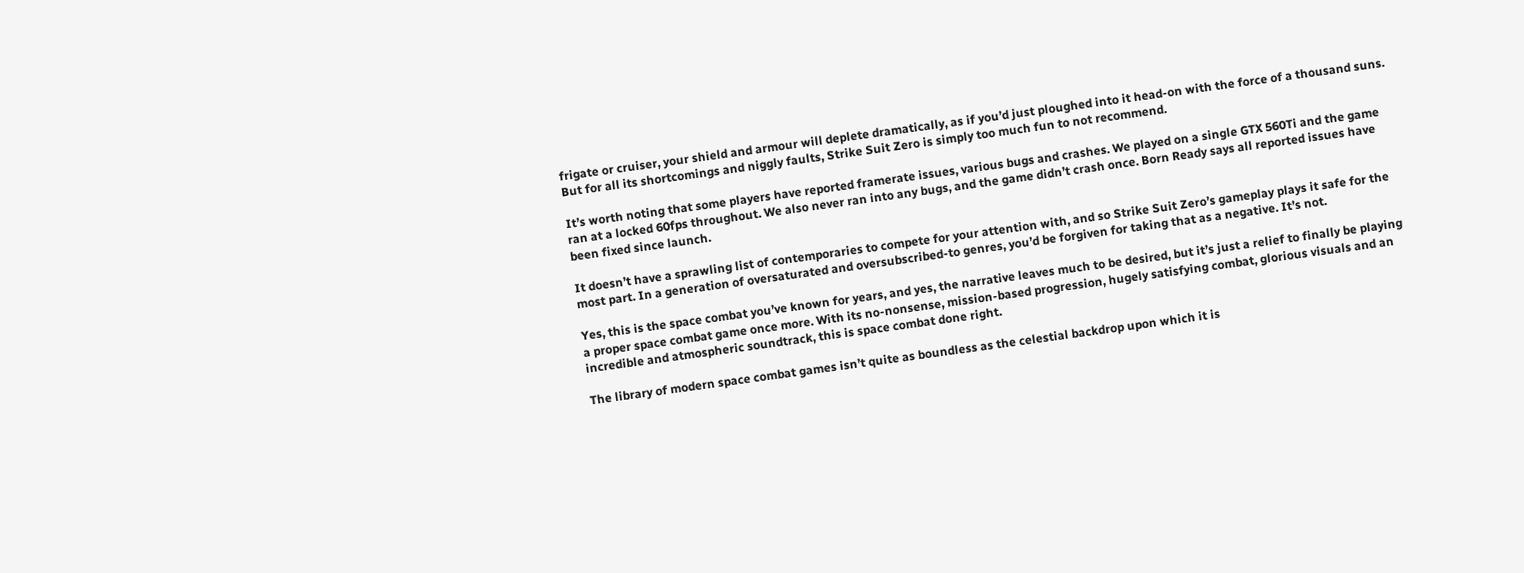frigate or cruiser, your shield and armour will deplete dramatically, as if you’d just ploughed into it head-on with the force of a thousand suns. But for all its shortcomings and niggly faults, Strike Suit Zero is simply too much fun to not recommend.

It’s worth noting that some players have reported framerate issues, various bugs and crashes. We played on a single GTX 560Ti and the game ran at a locked 60fps throughout. We also never ran into any bugs, and the game didn’t crash once. Born Ready says all reported issues have been fixed since launch.

It doesn’t have a sprawling list of contemporaries to compete for your attention with, and so Strike Suit Zero’s gameplay plays it safe for the most part. In a generation of oversaturated and oversubscribed-to genres, you’d be forgiven for taking that as a negative. It’s not.

Yes, this is the space combat you’ve known for years, and yes, the narrative leaves much to be desired, but it’s just a relief to finally be playing a proper space combat game once more. With its no-nonsense, mission-based progression, hugely satisfying combat, glorious visuals and an incredible and atmospheric soundtrack, this is space combat done right.

The library of modern space combat games isn’t quite as boundless as the celestial backdrop upon which it is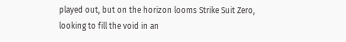played out, but on the horizon looms Strike Suit Zero, looking to fill the void in an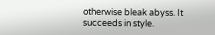otherwise bleak abyss. It succeeds in style.